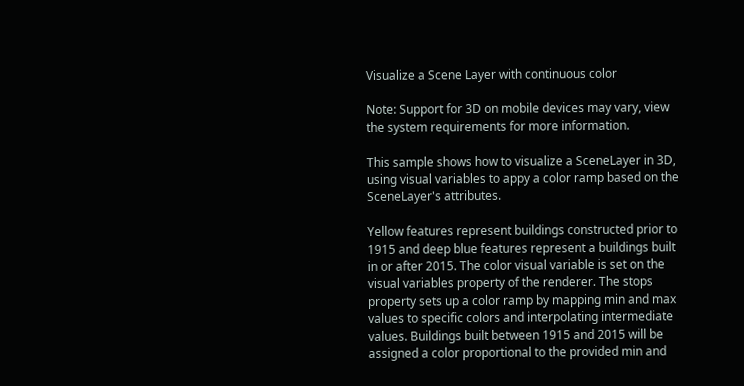Visualize a Scene Layer with continuous color

Note: Support for 3D on mobile devices may vary, view the system requirements for more information.

This sample shows how to visualize a SceneLayer in 3D, using visual variables to appy a color ramp based on the SceneLayer's attributes.

Yellow features represent buildings constructed prior to 1915 and deep blue features represent a buildings built in or after 2015. The color visual variable is set on the visual variables property of the renderer. The stops property sets up a color ramp by mapping min and max values to specific colors and interpolating intermediate values. Buildings built between 1915 and 2015 will be assigned a color proportional to the provided min and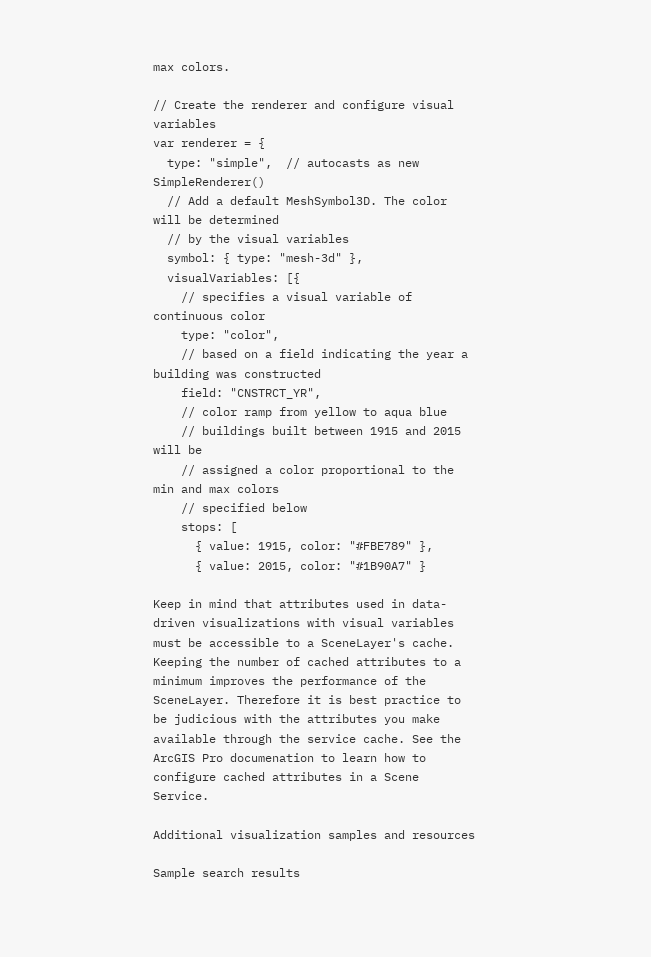max colors.

// Create the renderer and configure visual variables
var renderer = {
  type: "simple",  // autocasts as new SimpleRenderer()
  // Add a default MeshSymbol3D. The color will be determined
  // by the visual variables
  symbol: { type: "mesh-3d" },
  visualVariables: [{
    // specifies a visual variable of continuous color
    type: "color",
    // based on a field indicating the year a building was constructed
    field: "CNSTRCT_YR",
    // color ramp from yellow to aqua blue
    // buildings built between 1915 and 2015 will be
    // assigned a color proportional to the min and max colors
    // specified below
    stops: [
      { value: 1915, color: "#FBE789" },
      { value: 2015, color: "#1B90A7" }

Keep in mind that attributes used in data-driven visualizations with visual variables must be accessible to a SceneLayer's cache. Keeping the number of cached attributes to a minimum improves the performance of the SceneLayer. Therefore it is best practice to be judicious with the attributes you make available through the service cache. See the ArcGIS Pro documenation to learn how to configure cached attributes in a Scene Service.

Additional visualization samples and resources

Sample search results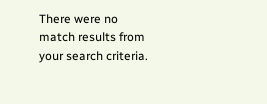There were no match results from your search criteria.